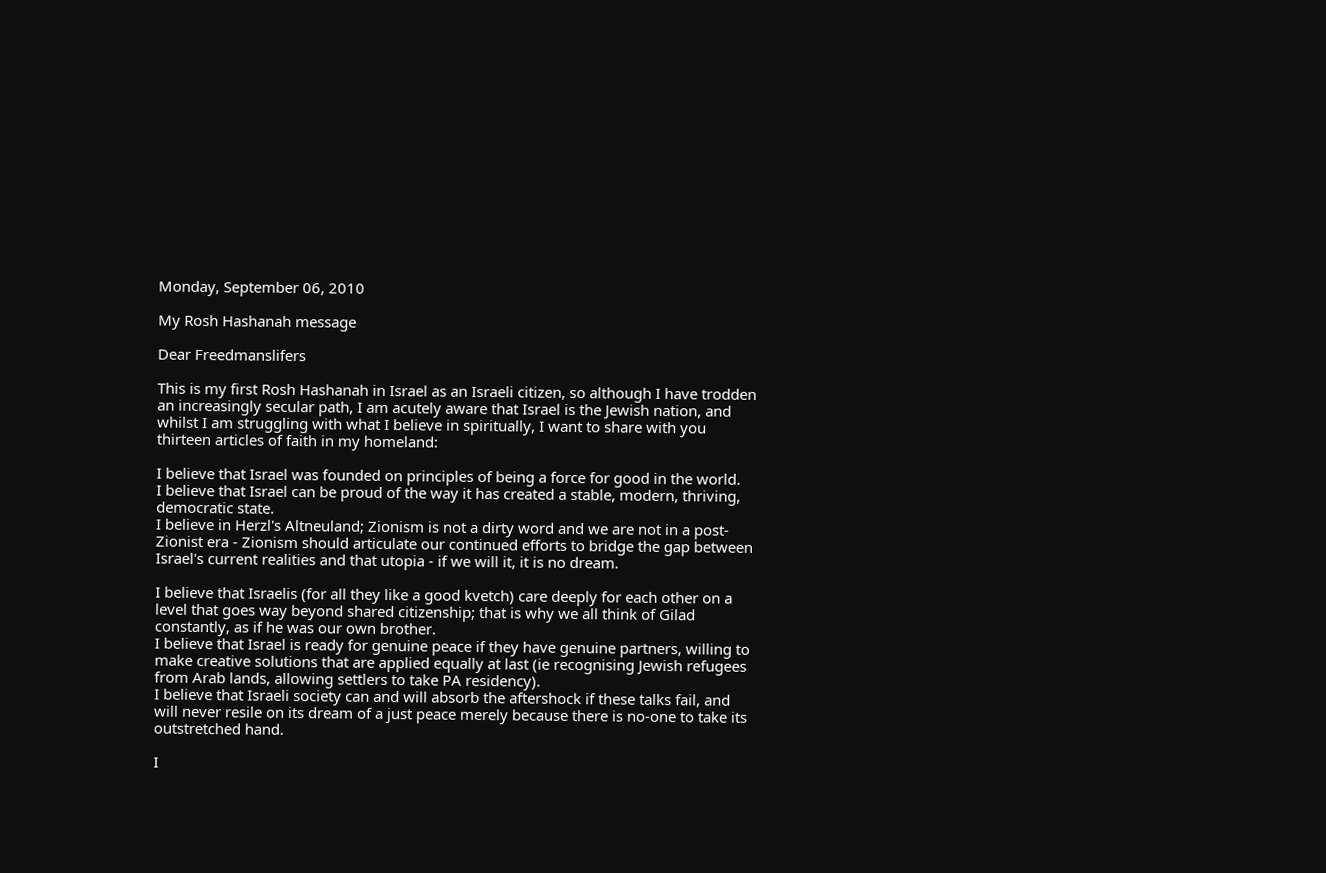Monday, September 06, 2010

My Rosh Hashanah message

Dear Freedmanslifers

This is my first Rosh Hashanah in Israel as an Israeli citizen, so although I have trodden an increasingly secular path, I am acutely aware that Israel is the Jewish nation, and whilst I am struggling with what I believe in spiritually, I want to share with you thirteen articles of faith in my homeland:

I believe that Israel was founded on principles of being a force for good in the world.
I believe that Israel can be proud of the way it has created a stable, modern, thriving, democratic state.
I believe in Herzl's Altneuland; Zionism is not a dirty word and we are not in a post-Zionist era - Zionism should articulate our continued efforts to bridge the gap between Israel's current realities and that utopia - if we will it, it is no dream.

I believe that Israelis (for all they like a good kvetch) care deeply for each other on a level that goes way beyond shared citizenship; that is why we all think of Gilad constantly, as if he was our own brother.
I believe that Israel is ready for genuine peace if they have genuine partners, willing to make creative solutions that are applied equally at last (ie recognising Jewish refugees from Arab lands, allowing settlers to take PA residency).
I believe that Israeli society can and will absorb the aftershock if these talks fail, and will never resile on its dream of a just peace merely because there is no-one to take its outstretched hand.

I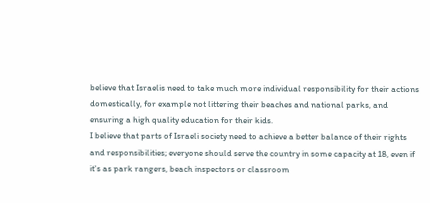believe that Israelis need to take much more individual responsibility for their actions domestically, for example not littering their beaches and national parks, and ensuring a high quality education for their kids.
I believe that parts of Israeli society need to achieve a better balance of their rights and responsibilities; everyone should serve the country in some capacity at 18, even if it's as park rangers, beach inspectors or classroom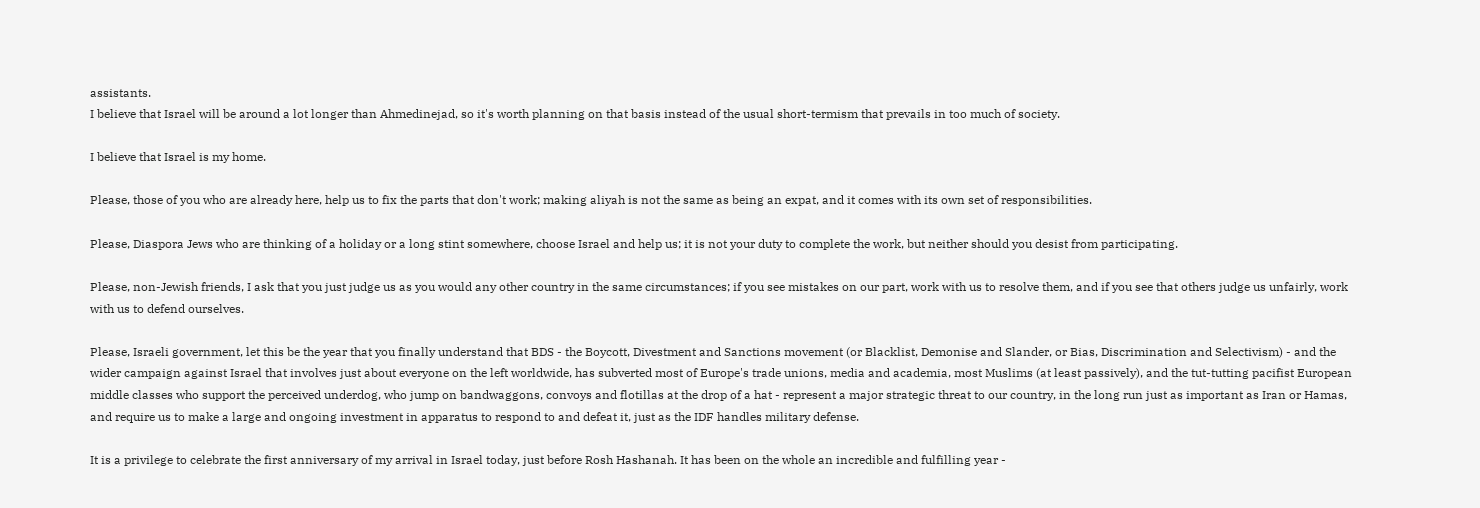assistants.
I believe that Israel will be around a lot longer than Ahmedinejad, so it's worth planning on that basis instead of the usual short-termism that prevails in too much of society.

I believe that Israel is my home.

Please, those of you who are already here, help us to fix the parts that don't work; making aliyah is not the same as being an expat, and it comes with its own set of responsibilities.

Please, Diaspora Jews who are thinking of a holiday or a long stint somewhere, choose Israel and help us; it is not your duty to complete the work, but neither should you desist from participating.

Please, non-Jewish friends, I ask that you just judge us as you would any other country in the same circumstances; if you see mistakes on our part, work with us to resolve them, and if you see that others judge us unfairly, work with us to defend ourselves.

Please, Israeli government, let this be the year that you finally understand that BDS - the Boycott, Divestment and Sanctions movement (or Blacklist, Demonise and Slander, or Bias, Discrimination and Selectivism) - and the wider campaign against Israel that involves just about everyone on the left worldwide, has subverted most of Europe's trade unions, media and academia, most Muslims (at least passively), and the tut-tutting pacifist European middle classes who support the perceived underdog, who jump on bandwaggons, convoys and flotillas at the drop of a hat - represent a major strategic threat to our country, in the long run just as important as Iran or Hamas, and require us to make a large and ongoing investment in apparatus to respond to and defeat it, just as the IDF handles military defense.

It is a privilege to celebrate the first anniversary of my arrival in Israel today, just before Rosh Hashanah. It has been on the whole an incredible and fulfilling year -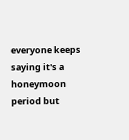everyone keeps saying it's a honeymoon period but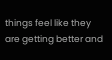things feel like they are getting better and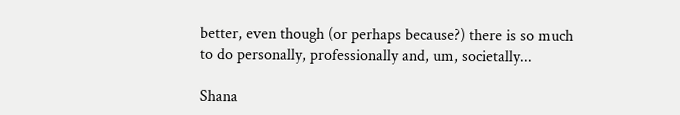better, even though (or perhaps because?) there is so much to do personally, professionally and, um, societally...

Shana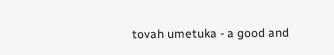tovah umetuka - a good and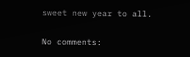sweet new year to all.

No comments: